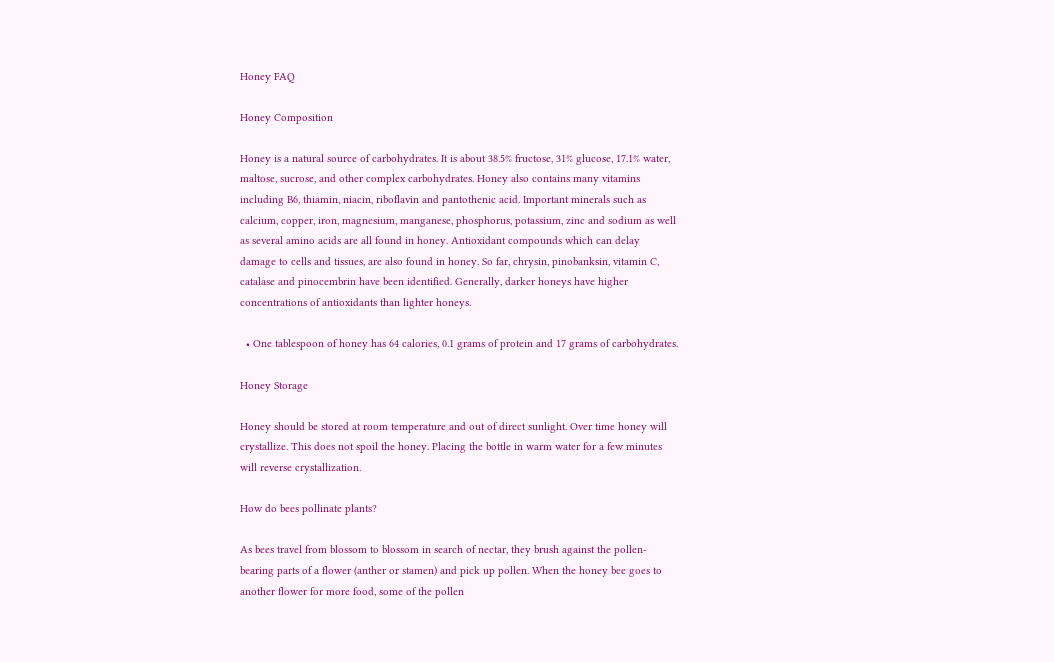Honey FAQ

Honey Composition

Honey is a natural source of carbohydrates. It is about 38.5% fructose, 31% glucose, 17.1% water, maltose, sucrose, and other complex carbohydrates. Honey also contains many vitamins including B6, thiamin, niacin, riboflavin and pantothenic acid. Important minerals such as calcium, copper, iron, magnesium, manganese, phosphorus, potassium, zinc and sodium as well as several amino acids are all found in honey. Antioxidant compounds which can delay damage to cells and tissues, are also found in honey. So far, chrysin, pinobanksin, vitamin C, catalase and pinocembrin have been identified. Generally, darker honeys have higher concentrations of antioxidants than lighter honeys.

  • One tablespoon of honey has 64 calories, 0.1 grams of protein and 17 grams of carbohydrates.

Honey Storage

Honey should be stored at room temperature and out of direct sunlight. Over time honey will crystallize. This does not spoil the honey. Placing the bottle in warm water for a few minutes will reverse crystallization.

How do bees pollinate plants?

As bees travel from blossom to blossom in search of nectar, they brush against the pollen-bearing parts of a flower (anther or stamen) and pick up pollen. When the honey bee goes to another flower for more food, some of the pollen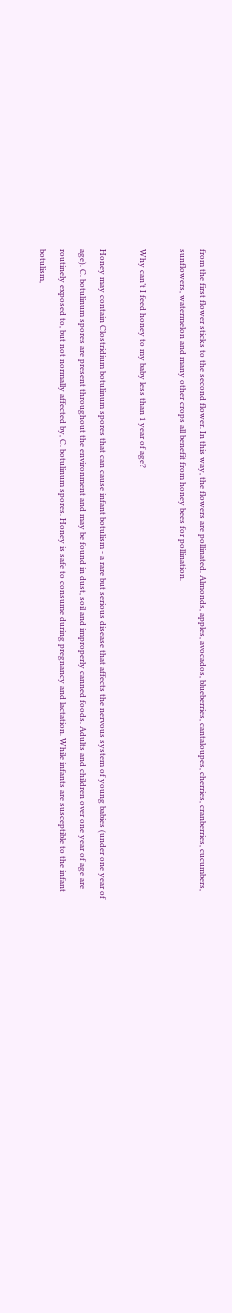from the first flower sticks to the second flower. In this way, the flowers are pollinated. Almonds, apples, avocados, blueberries, cantaloupes, cherries, cranberries, cucumbers, sunflowers, watermelon and many other crops all benefit from honey bees for pollination.

Why can’t I feed honey to my baby less than 1 year of age?

Honey may contain Clostridium botulinum spores that can cause infant botulism - a rare but serious disease that affects the nervous system of young babies (under one year of age). C. botulinum spores are present throughout the environment and may be found in dust, soil and improperly canned foods. Adults and children over one year of age are routinely exposed to, but not normally affected by, C. botulinum spores. Honey is safe to consume during pregnancy and lactation. While infants are susceptible to the infant botulism,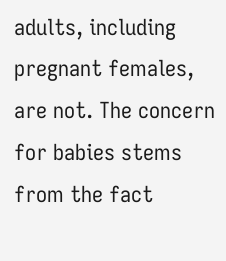adults, including pregnant females, are not. The concern for babies stems from the fact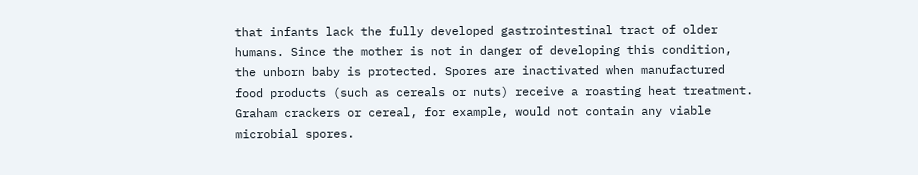that infants lack the fully developed gastrointestinal tract of older humans. Since the mother is not in danger of developing this condition, the unborn baby is protected. Spores are inactivated when manufactured food products (such as cereals or nuts) receive a roasting heat treatment. Graham crackers or cereal, for example, would not contain any viable microbial spores.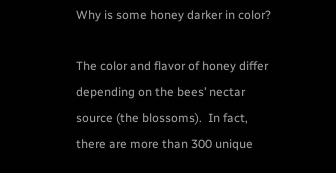Why is some honey darker in color?

The color and flavor of honey differ depending on the bees’ nectar source (the blossoms).  In fact, there are more than 300 unique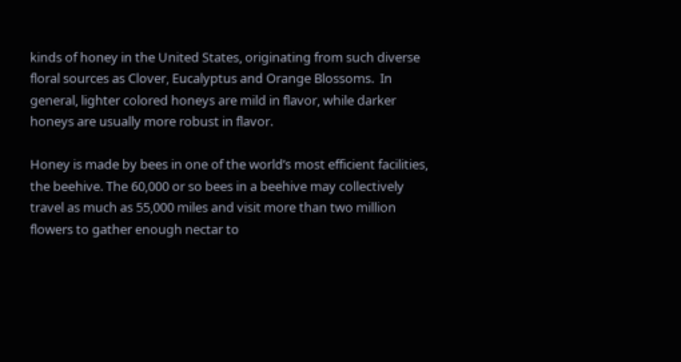kinds of honey in the United States, originating from such diverse floral sources as Clover, Eucalyptus and Orange Blossoms.  In general, lighter colored honeys are mild in flavor, while darker honeys are usually more robust in flavor.

Honey is made by bees in one of the world’s most efficient facilities, the beehive. The 60,000 or so bees in a beehive may collectively travel as much as 55,000 miles and visit more than two million flowers to gather enough nectar to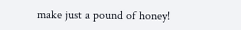make just a pound of honey!